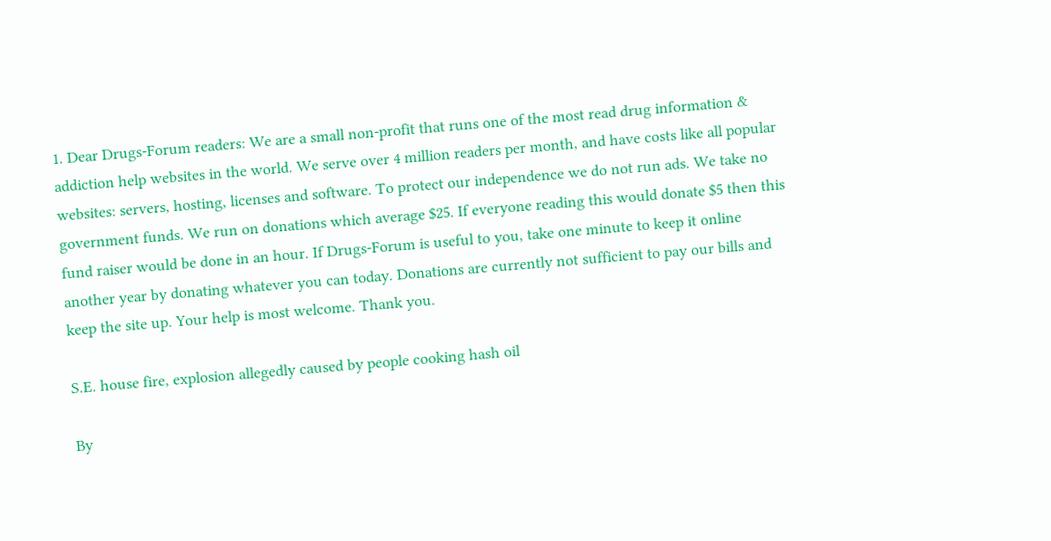1. Dear Drugs-Forum readers: We are a small non-profit that runs one of the most read drug information & addiction help websites in the world. We serve over 4 million readers per month, and have costs like all popular websites: servers, hosting, licenses and software. To protect our independence we do not run ads. We take no government funds. We run on donations which average $25. If everyone reading this would donate $5 then this fund raiser would be done in an hour. If Drugs-Forum is useful to you, take one minute to keep it online another year by donating whatever you can today. Donations are currently not sufficient to pay our bills and keep the site up. Your help is most welcome. Thank you.

S.E. house fire, explosion allegedly caused by people cooking hash oil

By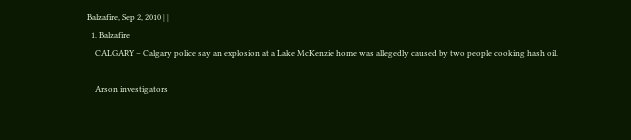Balzafire, Sep 2, 2010 | |
  1. Balzafire
    CALGARY – Calgary police say an explosion at a Lake McKenzie home was allegedly caused by two people cooking hash oil.

    Arson investigators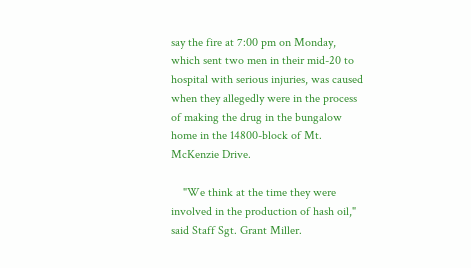say the fire at 7:00 pm on Monday, which sent two men in their mid-20 to hospital with serious injuries, was caused when they allegedly were in the process of making the drug in the bungalow home in the 14800-block of Mt. McKenzie Drive.

    "We think at the time they were involved in the production of hash oil," said Staff Sgt. Grant Miller.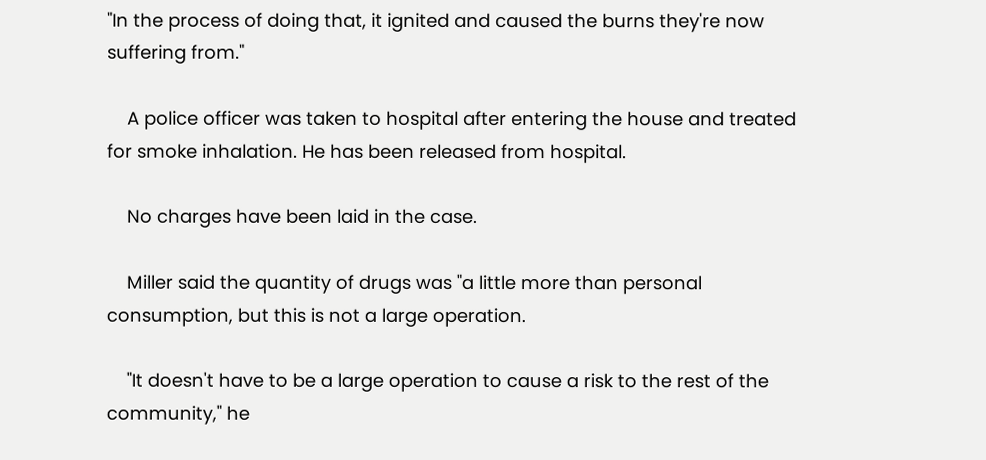"In the process of doing that, it ignited and caused the burns they're now suffering from."

    A police officer was taken to hospital after entering the house and treated for smoke inhalation. He has been released from hospital.

    No charges have been laid in the case.

    Miller said the quantity of drugs was "a little more than personal consumption, but this is not a large operation.

    "It doesn't have to be a large operation to cause a risk to the rest of the community," he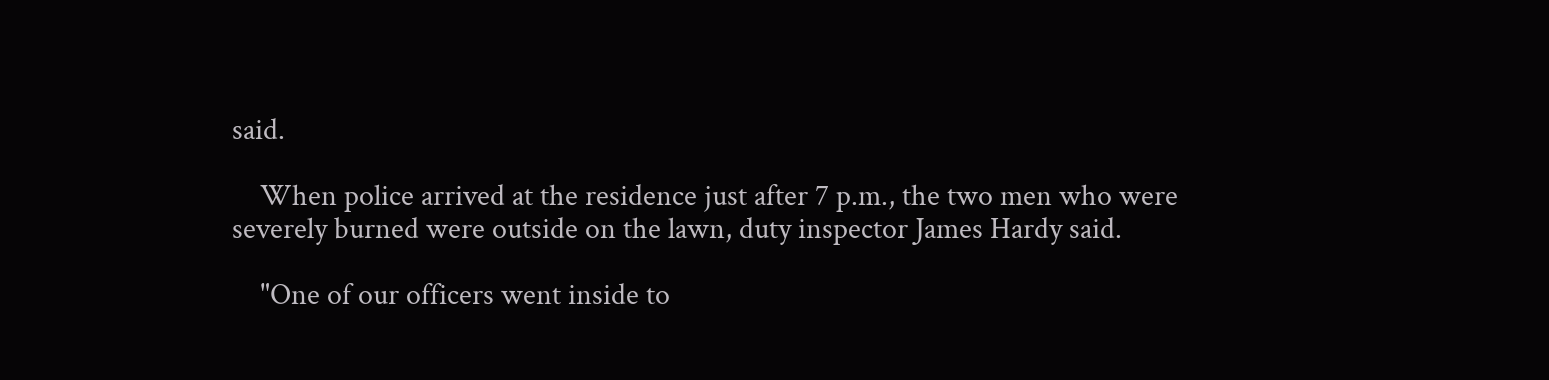said.

    When police arrived at the residence just after 7 p.m., the two men who were severely burned were outside on the lawn, duty inspector James Hardy said.

    "One of our officers went inside to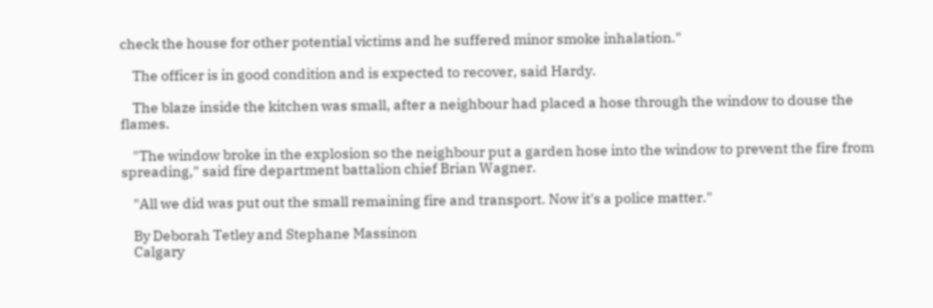check the house for other potential victims and he suffered minor smoke inhalation."

    The officer is in good condition and is expected to recover, said Hardy.

    The blaze inside the kitchen was small, after a neighbour had placed a hose through the window to douse the flames.

    "The window broke in the explosion so the neighbour put a garden hose into the window to prevent the fire from spreading," said fire department battalion chief Brian Wagner.

    "All we did was put out the small remaining fire and transport. Now it's a police matter."

    By Deborah Tetley and Stephane Massinon
    Calgary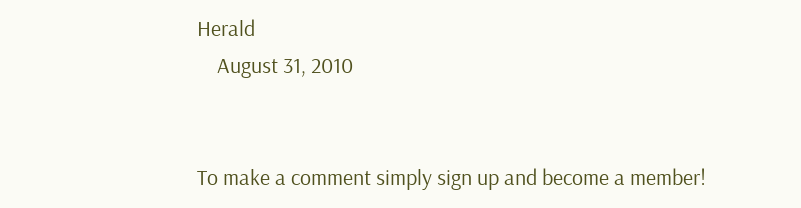Herald
    August 31, 2010


To make a comment simply sign up and become a member!